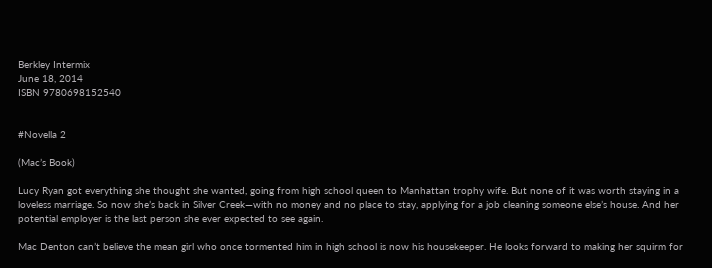Berkley Intermix
June 18, 2014
ISBN 9780698152540


#Novella 2

(Mac’s Book)

Lucy Ryan got everything she thought she wanted, going from high school queen to Manhattan trophy wife. But none of it was worth staying in a loveless marriage. So now she’s back in Silver Creek—with no money and no place to stay, applying for a job cleaning someone else’s house. And her potential employer is the last person she ever expected to see again.

Mac Denton can’t believe the mean girl who once tormented him in high school is now his housekeeper. He looks forward to making her squirm for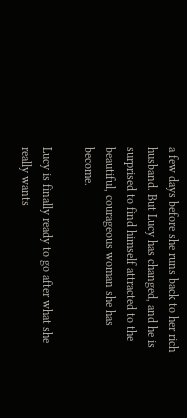a few days before she runs back to her rich husband. But Lucy has changed, and he is surprised to find himself attracted to the beautiful, courageous woman she has become.

Lucy is finally ready to go after what she really wants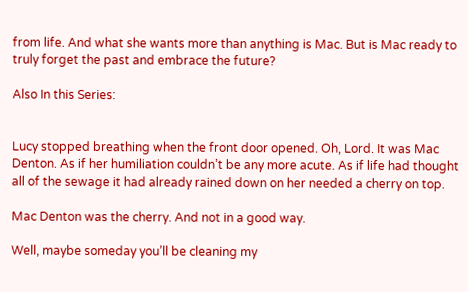from life. And what she wants more than anything is Mac. But is Mac ready to truly forget the past and embrace the future?

Also In this Series:


Lucy stopped breathing when the front door opened. Oh, Lord. It was Mac Denton. As if her humiliation couldn’t be any more acute. As if life had thought all of the sewage it had already rained down on her needed a cherry on top.

Mac Denton was the cherry. And not in a good way.

Well, maybe someday you’ll be cleaning my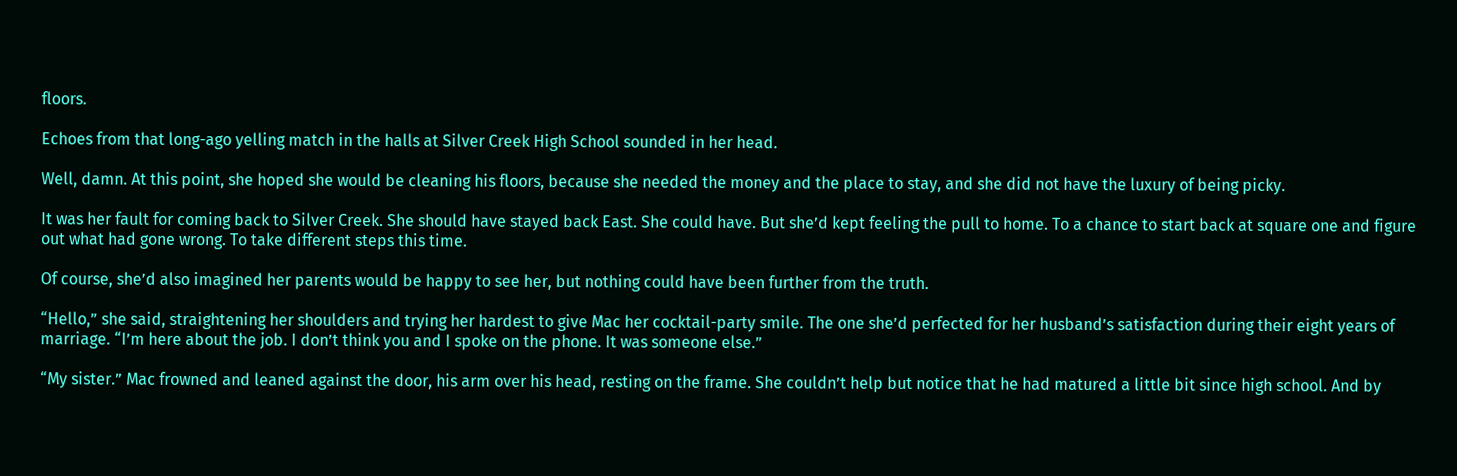floors.

Echoes from that long-ago yelling match in the halls at Silver Creek High School sounded in her head.

Well, damn. At this point, she hoped she would be cleaning his floors, because she needed the money and the place to stay, and she did not have the luxury of being picky.

It was her fault for coming back to Silver Creek. She should have stayed back East. She could have. But she’d kept feeling the pull to home. To a chance to start back at square one and figure out what had gone wrong. To take different steps this time.

Of course, she’d also imagined her parents would be happy to see her, but nothing could have been further from the truth.

“Hello,” she said, straightening her shoulders and trying her hardest to give Mac her cocktail-party smile. The one she’d perfected for her husband’s satisfaction during their eight years of marriage. “I’m here about the job. I don’t think you and I spoke on the phone. It was someone else.”

“My sister.” Mac frowned and leaned against the door, his arm over his head, resting on the frame. She couldn’t help but notice that he had matured a little bit since high school. And by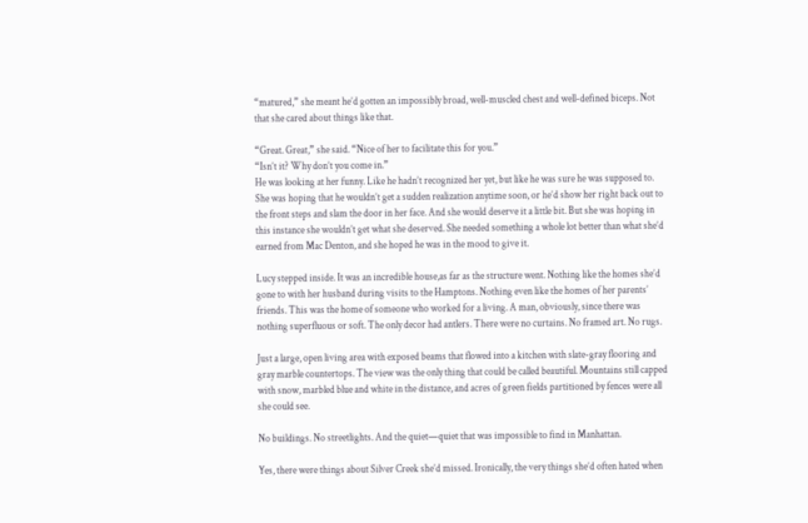“matured,” she meant he’d gotten an impossibly broad, well-muscled chest and well-defined biceps. Not that she cared about things like that.

“Great. Great,” she said. “Nice of her to facilitate this for you.”
“Isn’t it? Why don’t you come in.”
He was looking at her funny. Like he hadn’t recognized her yet, but like he was sure he was supposed to. She was hoping that he wouldn’t get a sudden realization anytime soon, or he’d show her right back out to the front steps and slam the door in her face. And she would deserve it a little bit. But she was hoping in this instance she wouldn’t get what she deserved. She needed something a whole lot better than what she’d earned from Mac Denton, and she hoped he was in the mood to give it.

Lucy stepped inside. It was an incredible house,as far as the structure went. Nothing like the homes she’d gone to with her husband during visits to the Hamptons. Nothing even like the homes of her parents’ friends. This was the home of someone who worked for a living. A man, obviously, since there was nothing superfluous or soft. The only decor had antlers. There were no curtains. No framed art. No rugs.

Just a large, open living area with exposed beams that flowed into a kitchen with slate-gray flooring and gray marble countertops. The view was the only thing that could be called beautiful. Mountains still capped with snow, marbled blue and white in the distance, and acres of green fields partitioned by fences were all she could see.

No buildings. No streetlights. And the quiet—quiet that was impossible to find in Manhattan.

Yes, there were things about Silver Creek she’d missed. Ironically, the very things she’d often hated when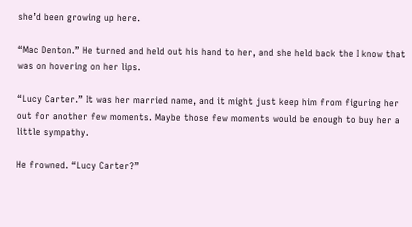she’d been growing up here.

“Mac Denton.” He turned and held out his hand to her, and she held back the I know that was on hovering on her lips.

“Lucy Carter.” It was her married name, and it might just keep him from figuring her out for another few moments. Maybe those few moments would be enough to buy her a little sympathy.

He frowned. “Lucy Carter?”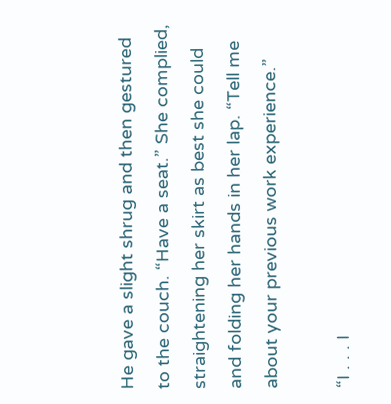He gave a slight shrug and then gestured to the couch. “Have a seat.” She complied, straightening her skirt as best she could and folding her hands in her lap. “Tell me about your previous work experience.”

“I . . . I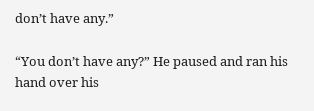don’t have any.”

“You don’t have any?” He paused and ran his hand over his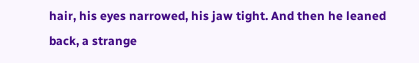hair, his eyes narrowed, his jaw tight. And then he leaned back, a strange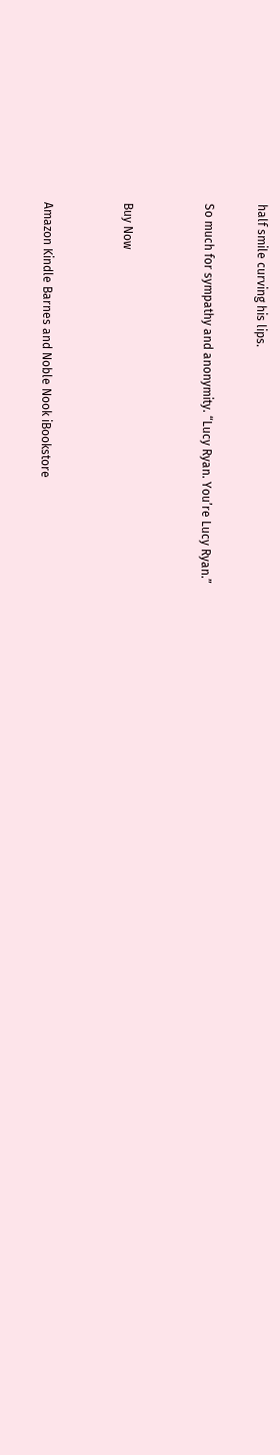half smile curving his lips.

So much for sympathy and anonymity. “Lucy Ryan. You’re Lucy Ryan.”


Buy Now


Amazon Kindle Barnes and Noble Nook iBookstore